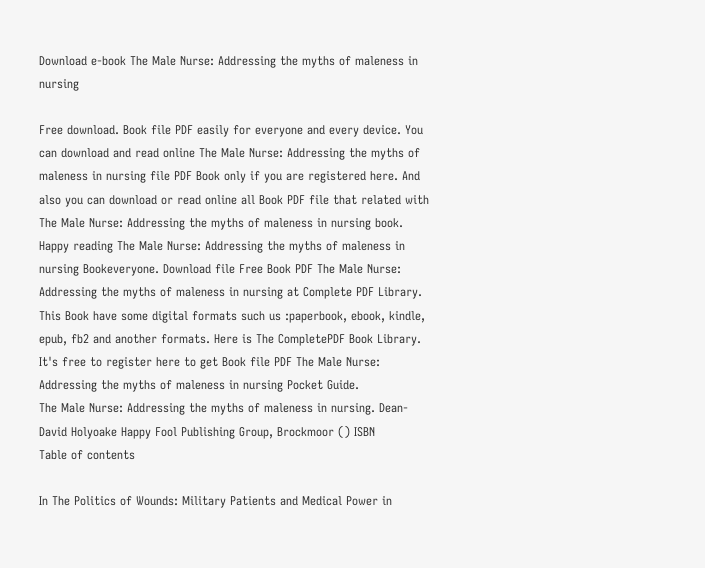Download e-book The Male Nurse: Addressing the myths of maleness in nursing

Free download. Book file PDF easily for everyone and every device. You can download and read online The Male Nurse: Addressing the myths of maleness in nursing file PDF Book only if you are registered here. And also you can download or read online all Book PDF file that related with The Male Nurse: Addressing the myths of maleness in nursing book. Happy reading The Male Nurse: Addressing the myths of maleness in nursing Bookeveryone. Download file Free Book PDF The Male Nurse: Addressing the myths of maleness in nursing at Complete PDF Library. This Book have some digital formats such us :paperbook, ebook, kindle, epub, fb2 and another formats. Here is The CompletePDF Book Library. It's free to register here to get Book file PDF The Male Nurse: Addressing the myths of maleness in nursing Pocket Guide.
The Male Nurse: Addressing the myths of maleness in nursing. Dean-David Holyoake Happy Fool Publishing Group, Brockmoor () ISBN
Table of contents

In The Politics of Wounds: Military Patients and Medical Power in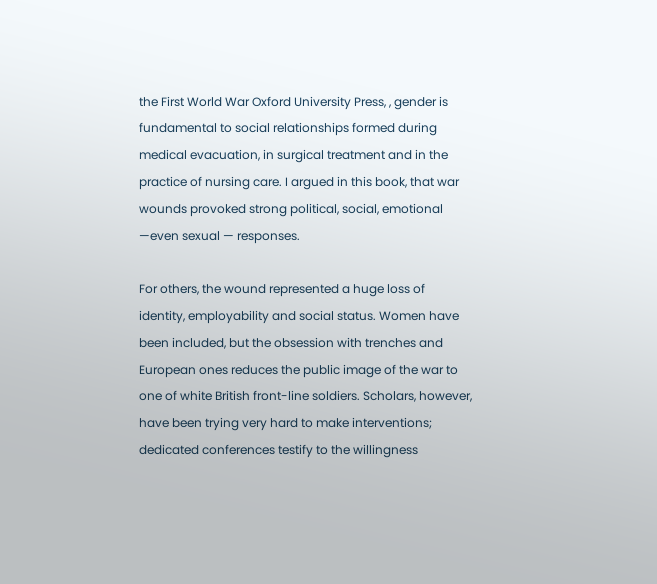the First World War Oxford University Press, , gender is fundamental to social relationships formed during medical evacuation, in surgical treatment and in the practice of nursing care. I argued in this book, that war wounds provoked strong political, social, emotional —even sexual — responses.

For others, the wound represented a huge loss of identity, employability and social status. Women have been included, but the obsession with trenches and European ones reduces the public image of the war to one of white British front-line soldiers. Scholars, however, have been trying very hard to make interventions; dedicated conferences testify to the willingness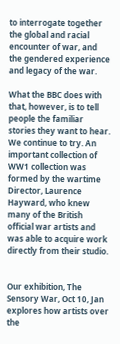to interrogate together the global and racial encounter of war, and the gendered experience and legacy of the war.

What the BBC does with that, however, is to tell people the familiar stories they want to hear. We continue to try. An important collection of WW1 collection was formed by the wartime Director, Laurence Hayward, who knew many of the British official war artists and was able to acquire work directly from their studio.


Our exhibition, The Sensory War, Oct 10, Jan explores how artists over the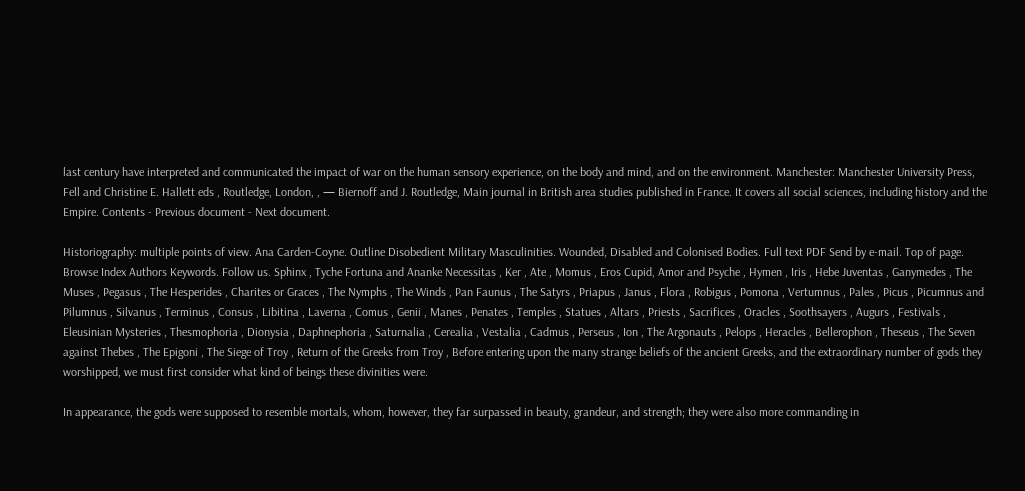last century have interpreted and communicated the impact of war on the human sensory experience, on the body and mind, and on the environment. Manchester: Manchester University Press, Fell and Christine E. Hallett eds , Routledge, London, , — Biernoff and J. Routledge, Main journal in British area studies published in France. It covers all social sciences, including history and the Empire. Contents - Previous document - Next document.

Historiography: multiple points of view. Ana Carden-Coyne. Outline Disobedient Military Masculinities. Wounded, Disabled and Colonised Bodies. Full text PDF Send by e-mail. Top of page. Browse Index Authors Keywords. Follow us. Sphinx , Tyche Fortuna and Ananke Necessitas , Ker , Ate , Momus , Eros Cupid, Amor and Psyche , Hymen , Iris , Hebe Juventas , Ganymedes , The Muses , Pegasus , The Hesperides , Charites or Graces , The Nymphs , The Winds , Pan Faunus , The Satyrs , Priapus , Janus , Flora , Robigus , Pomona , Vertumnus , Pales , Picus , Picumnus and Pilumnus , Silvanus , Terminus , Consus , Libitina , Laverna , Comus , Genii , Manes , Penates , Temples , Statues , Altars , Priests , Sacrifices , Oracles , Soothsayers , Augurs , Festivals , Eleusinian Mysteries , Thesmophoria , Dionysia , Daphnephoria , Saturnalia , Cerealia , Vestalia , Cadmus , Perseus , Ion , The Argonauts , Pelops , Heracles , Bellerophon , Theseus , The Seven against Thebes , The Epigoni , The Siege of Troy , Return of the Greeks from Troy , Before entering upon the many strange beliefs of the ancient Greeks, and the extraordinary number of gods they worshipped, we must first consider what kind of beings these divinities were.

In appearance, the gods were supposed to resemble mortals, whom, however, they far surpassed in beauty, grandeur, and strength; they were also more commanding in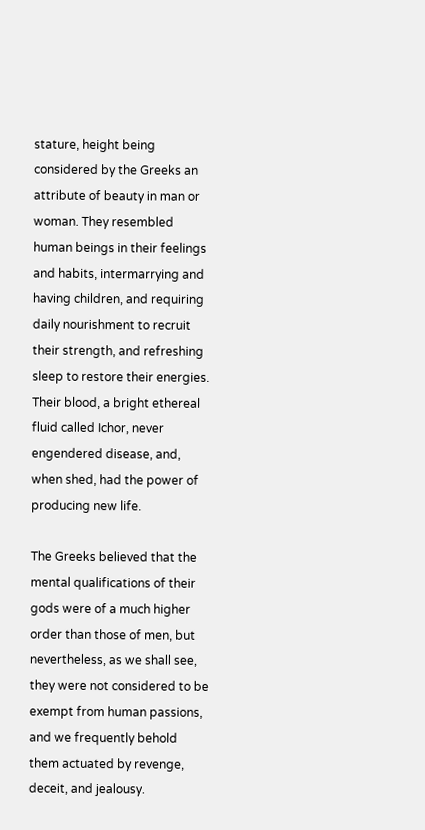stature, height being considered by the Greeks an attribute of beauty in man or woman. They resembled human beings in their feelings and habits, intermarrying and having children, and requiring daily nourishment to recruit their strength, and refreshing sleep to restore their energies. Their blood, a bright ethereal fluid called Ichor, never engendered disease, and, when shed, had the power of producing new life.

The Greeks believed that the mental qualifications of their gods were of a much higher order than those of men, but nevertheless, as we shall see, they were not considered to be exempt from human passions, and we frequently behold them actuated by revenge, deceit, and jealousy.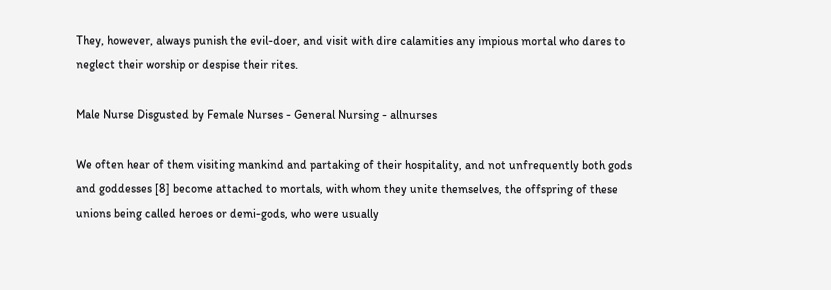They, however, always punish the evil-doer, and visit with dire calamities any impious mortal who dares to neglect their worship or despise their rites.

Male Nurse Disgusted by Female Nurses - General Nursing - allnurses

We often hear of them visiting mankind and partaking of their hospitality, and not unfrequently both gods and goddesses [8] become attached to mortals, with whom they unite themselves, the offspring of these unions being called heroes or demi-gods, who were usually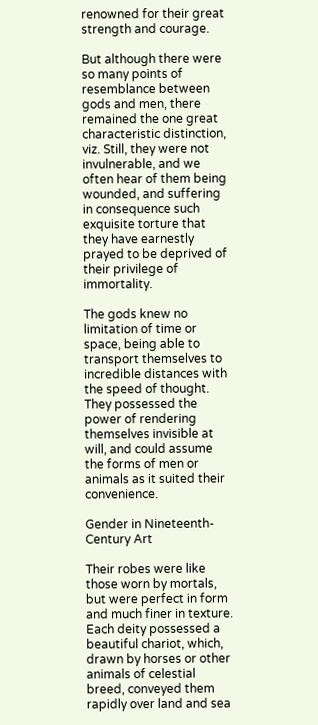renowned for their great strength and courage.

But although there were so many points of resemblance between gods and men, there remained the one great characteristic distinction, viz. Still, they were not invulnerable, and we often hear of them being wounded, and suffering in consequence such exquisite torture that they have earnestly prayed to be deprived of their privilege of immortality.

The gods knew no limitation of time or space, being able to transport themselves to incredible distances with the speed of thought. They possessed the power of rendering themselves invisible at will, and could assume the forms of men or animals as it suited their convenience.

Gender in Nineteenth-Century Art

Their robes were like those worn by mortals, but were perfect in form and much finer in texture. Each deity possessed a beautiful chariot, which, drawn by horses or other animals of celestial breed, conveyed them rapidly over land and sea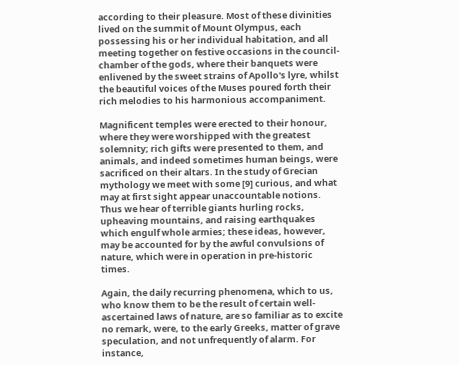according to their pleasure. Most of these divinities lived on the summit of Mount Olympus, each possessing his or her individual habitation, and all meeting together on festive occasions in the council-chamber of the gods, where their banquets were enlivened by the sweet strains of Apollo's lyre, whilst the beautiful voices of the Muses poured forth their rich melodies to his harmonious accompaniment.

Magnificent temples were erected to their honour, where they were worshipped with the greatest solemnity; rich gifts were presented to them, and animals, and indeed sometimes human beings, were sacrificed on their altars. In the study of Grecian mythology we meet with some [9] curious, and what may at first sight appear unaccountable notions. Thus we hear of terrible giants hurling rocks, upheaving mountains, and raising earthquakes which engulf whole armies; these ideas, however, may be accounted for by the awful convulsions of nature, which were in operation in pre-historic times.

Again, the daily recurring phenomena, which to us, who know them to be the result of certain well-ascertained laws of nature, are so familiar as to excite no remark, were, to the early Greeks, matter of grave speculation, and not unfrequently of alarm. For instance,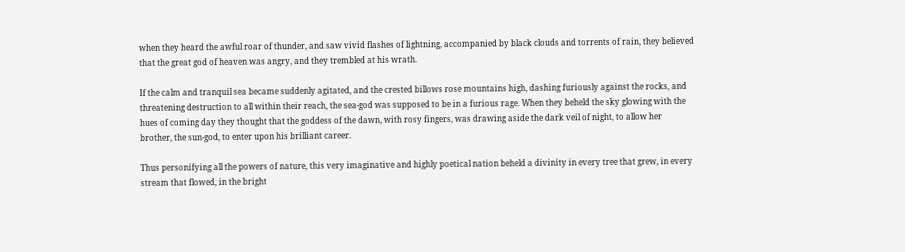when they heard the awful roar of thunder, and saw vivid flashes of lightning, accompanied by black clouds and torrents of rain, they believed that the great god of heaven was angry, and they trembled at his wrath.

If the calm and tranquil sea became suddenly agitated, and the crested billows rose mountains high, dashing furiously against the rocks, and threatening destruction to all within their reach, the sea-god was supposed to be in a furious rage. When they beheld the sky glowing with the hues of coming day they thought that the goddess of the dawn, with rosy fingers, was drawing aside the dark veil of night, to allow her brother, the sun-god, to enter upon his brilliant career.

Thus personifying all the powers of nature, this very imaginative and highly poetical nation beheld a divinity in every tree that grew, in every stream that flowed, in the bright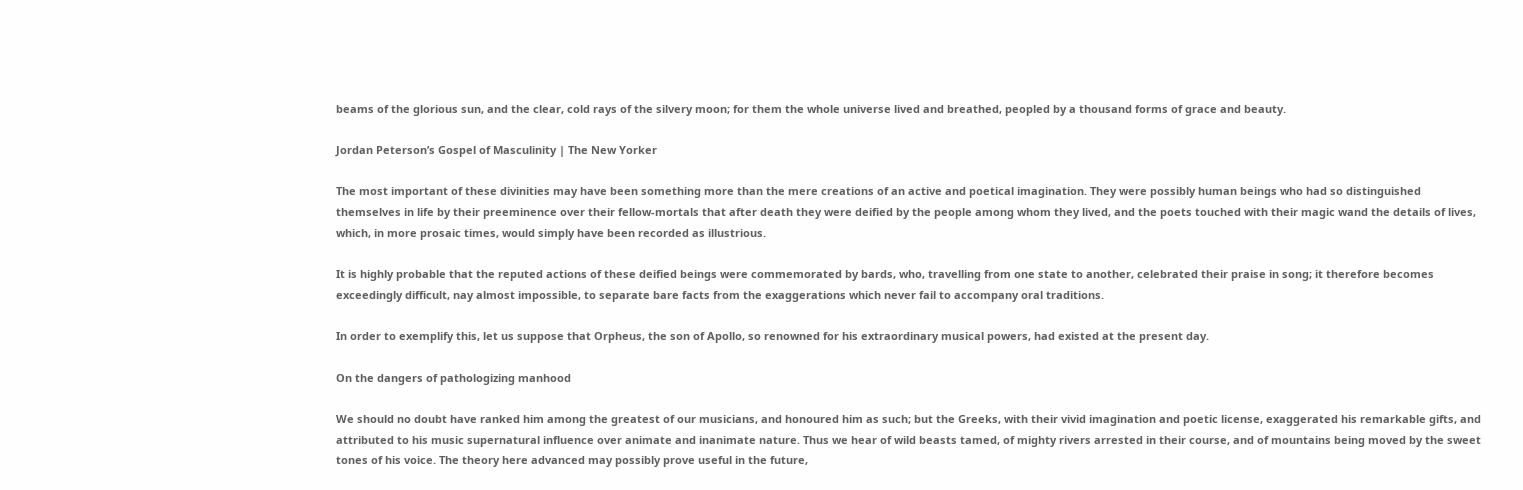beams of the glorious sun, and the clear, cold rays of the silvery moon; for them the whole universe lived and breathed, peopled by a thousand forms of grace and beauty.

Jordan Peterson’s Gospel of Masculinity | The New Yorker

The most important of these divinities may have been something more than the mere creations of an active and poetical imagination. They were possibly human beings who had so distinguished themselves in life by their preeminence over their fellow-mortals that after death they were deified by the people among whom they lived, and the poets touched with their magic wand the details of lives, which, in more prosaic times, would simply have been recorded as illustrious.

It is highly probable that the reputed actions of these deified beings were commemorated by bards, who, travelling from one state to another, celebrated their praise in song; it therefore becomes exceedingly difficult, nay almost impossible, to separate bare facts from the exaggerations which never fail to accompany oral traditions.

In order to exemplify this, let us suppose that Orpheus, the son of Apollo, so renowned for his extraordinary musical powers, had existed at the present day.

On the dangers of pathologizing manhood

We should no doubt have ranked him among the greatest of our musicians, and honoured him as such; but the Greeks, with their vivid imagination and poetic license, exaggerated his remarkable gifts, and attributed to his music supernatural influence over animate and inanimate nature. Thus we hear of wild beasts tamed, of mighty rivers arrested in their course, and of mountains being moved by the sweet tones of his voice. The theory here advanced may possibly prove useful in the future,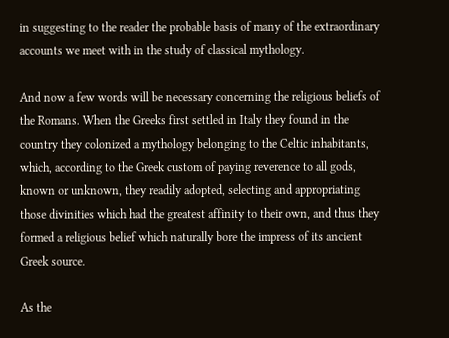in suggesting to the reader the probable basis of many of the extraordinary accounts we meet with in the study of classical mythology.

And now a few words will be necessary concerning the religious beliefs of the Romans. When the Greeks first settled in Italy they found in the country they colonized a mythology belonging to the Celtic inhabitants, which, according to the Greek custom of paying reverence to all gods, known or unknown, they readily adopted, selecting and appropriating those divinities which had the greatest affinity to their own, and thus they formed a religious belief which naturally bore the impress of its ancient Greek source.

As the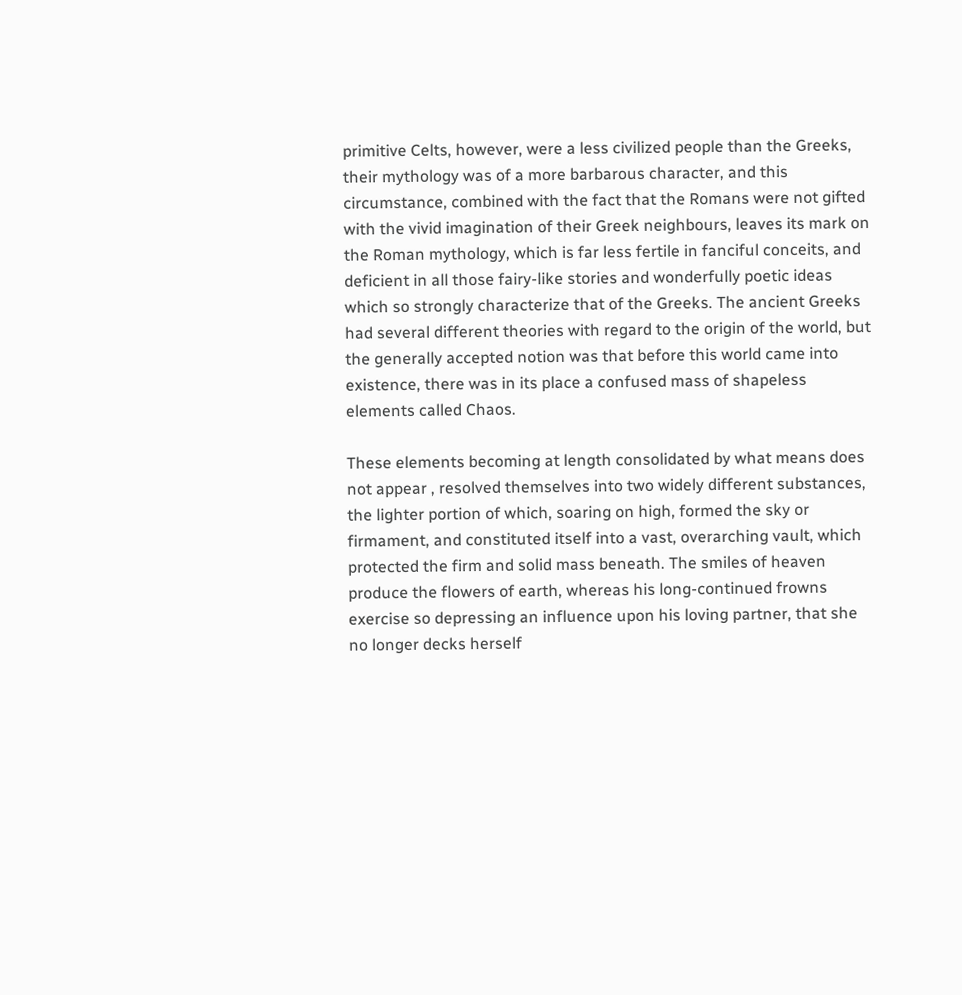primitive Celts, however, were a less civilized people than the Greeks, their mythology was of a more barbarous character, and this circumstance, combined with the fact that the Romans were not gifted with the vivid imagination of their Greek neighbours, leaves its mark on the Roman mythology, which is far less fertile in fanciful conceits, and deficient in all those fairy-like stories and wonderfully poetic ideas which so strongly characterize that of the Greeks. The ancient Greeks had several different theories with regard to the origin of the world, but the generally accepted notion was that before this world came into existence, there was in its place a confused mass of shapeless elements called Chaos.

These elements becoming at length consolidated by what means does not appear , resolved themselves into two widely different substances, the lighter portion of which, soaring on high, formed the sky or firmament, and constituted itself into a vast, overarching vault, which protected the firm and solid mass beneath. The smiles of heaven produce the flowers of earth, whereas his long-continued frowns exercise so depressing an influence upon his loving partner, that she no longer decks herself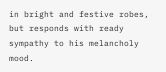in bright and festive robes, but responds with ready sympathy to his melancholy mood.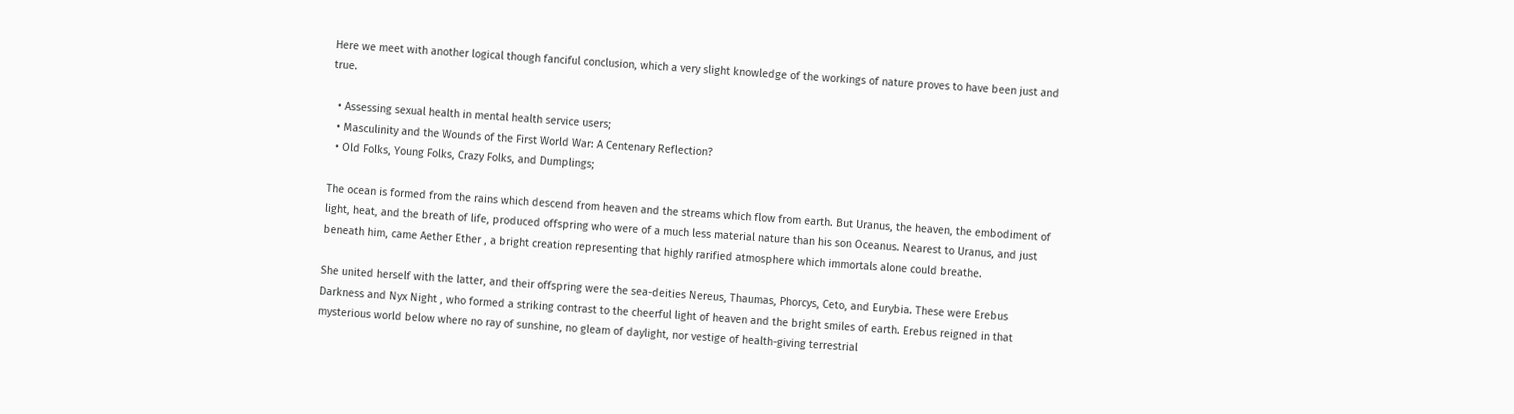Here we meet with another logical though fanciful conclusion, which a very slight knowledge of the workings of nature proves to have been just and true.

  • Assessing sexual health in mental health service users;
  • Masculinity and the Wounds of the First World War: A Centenary Reflection?
  • Old Folks, Young Folks, Crazy Folks, and Dumplings;

The ocean is formed from the rains which descend from heaven and the streams which flow from earth. But Uranus, the heaven, the embodiment of light, heat, and the breath of life, produced offspring who were of a much less material nature than his son Oceanus. Nearest to Uranus, and just beneath him, came Aether Ether , a bright creation representing that highly rarified atmosphere which immortals alone could breathe.

She united herself with the latter, and their offspring were the sea-deities Nereus, Thaumas, Phorcys, Ceto, and Eurybia. These were Erebus Darkness and Nyx Night , who formed a striking contrast to the cheerful light of heaven and the bright smiles of earth. Erebus reigned in that mysterious world below where no ray of sunshine, no gleam of daylight, nor vestige of health-giving terrestrial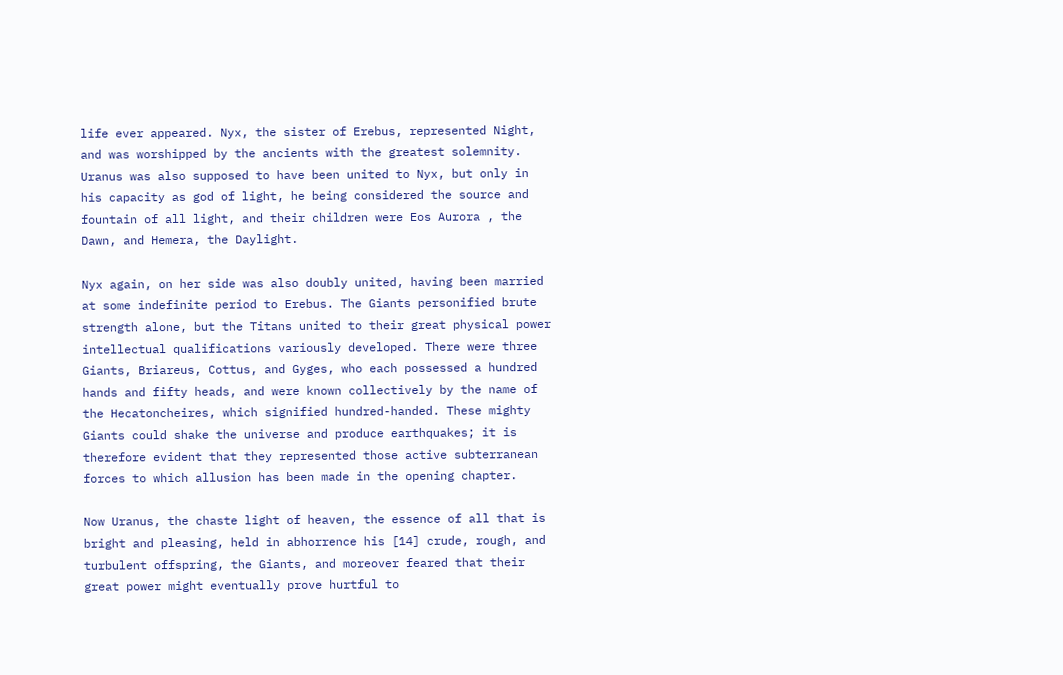life ever appeared. Nyx, the sister of Erebus, represented Night, and was worshipped by the ancients with the greatest solemnity. Uranus was also supposed to have been united to Nyx, but only in his capacity as god of light, he being considered the source and fountain of all light, and their children were Eos Aurora , the Dawn, and Hemera, the Daylight.

Nyx again, on her side was also doubly united, having been married at some indefinite period to Erebus. The Giants personified brute strength alone, but the Titans united to their great physical power intellectual qualifications variously developed. There were three Giants, Briareus, Cottus, and Gyges, who each possessed a hundred hands and fifty heads, and were known collectively by the name of the Hecatoncheires, which signified hundred-handed. These mighty Giants could shake the universe and produce earthquakes; it is therefore evident that they represented those active subterranean forces to which allusion has been made in the opening chapter.

Now Uranus, the chaste light of heaven, the essence of all that is bright and pleasing, held in abhorrence his [14] crude, rough, and turbulent offspring, the Giants, and moreover feared that their great power might eventually prove hurtful to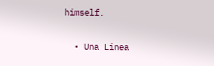himself.

  • Una Linea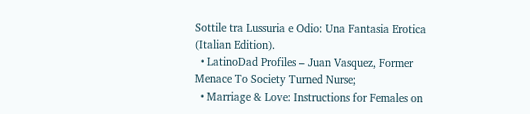Sottile tra Lussuria e Odio: Una Fantasia Erotica (Italian Edition).
  • LatinoDad Profiles – Juan Vasquez, Former Menace To Society Turned Nurse;
  • Marriage & Love: Instructions for Females on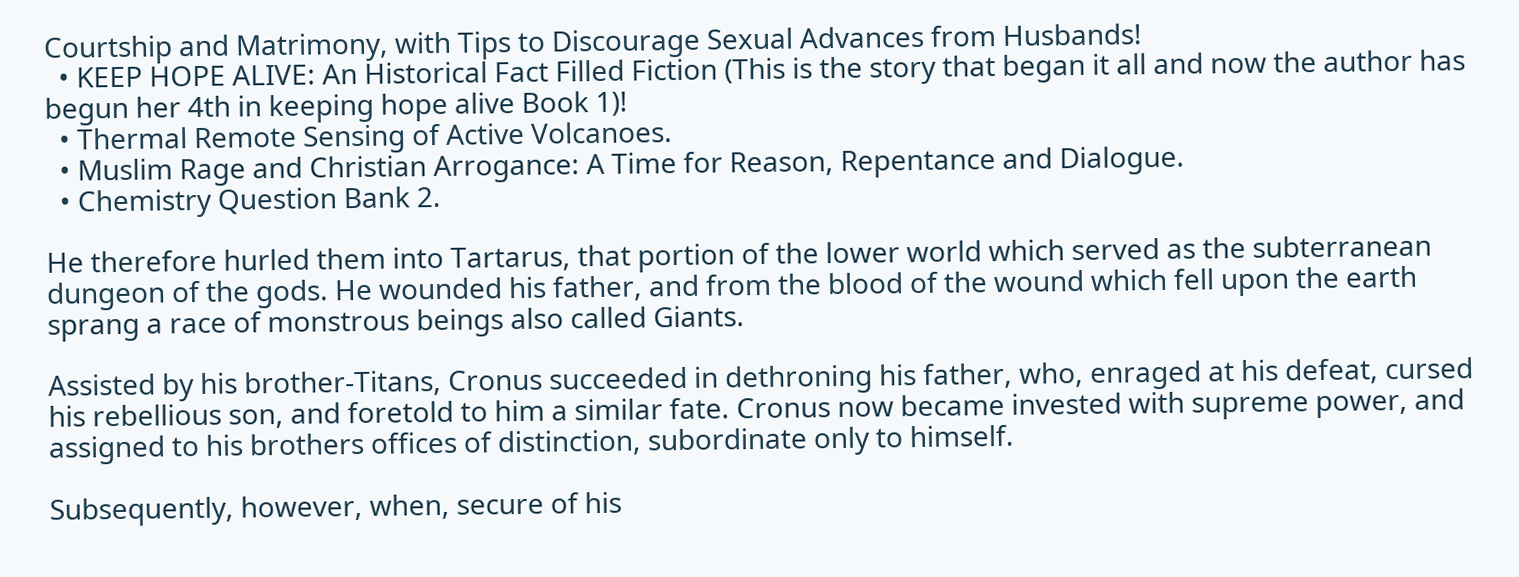Courtship and Matrimony, with Tips to Discourage Sexual Advances from Husbands!
  • KEEP HOPE ALIVE: An Historical Fact Filled Fiction (This is the story that began it all and now the author has begun her 4th in keeping hope alive Book 1)!
  • Thermal Remote Sensing of Active Volcanoes.
  • Muslim Rage and Christian Arrogance: A Time for Reason, Repentance and Dialogue.
  • Chemistry Question Bank 2.

He therefore hurled them into Tartarus, that portion of the lower world which served as the subterranean dungeon of the gods. He wounded his father, and from the blood of the wound which fell upon the earth sprang a race of monstrous beings also called Giants.

Assisted by his brother-Titans, Cronus succeeded in dethroning his father, who, enraged at his defeat, cursed his rebellious son, and foretold to him a similar fate. Cronus now became invested with supreme power, and assigned to his brothers offices of distinction, subordinate only to himself.

Subsequently, however, when, secure of his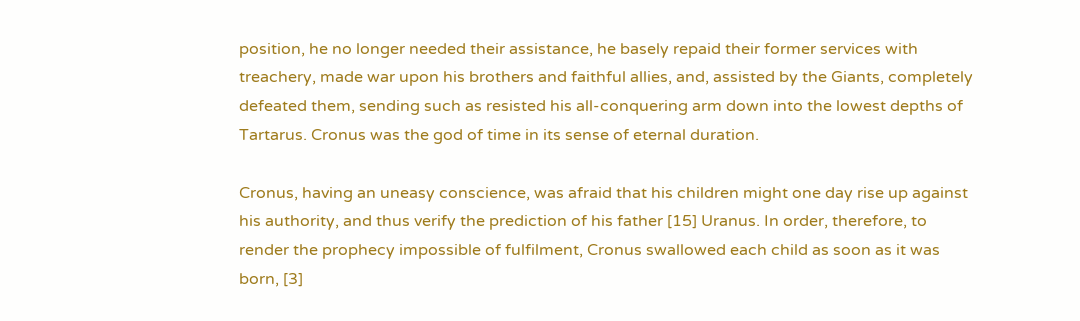position, he no longer needed their assistance, he basely repaid their former services with treachery, made war upon his brothers and faithful allies, and, assisted by the Giants, completely defeated them, sending such as resisted his all-conquering arm down into the lowest depths of Tartarus. Cronus was the god of time in its sense of eternal duration.

Cronus, having an uneasy conscience, was afraid that his children might one day rise up against his authority, and thus verify the prediction of his father [15] Uranus. In order, therefore, to render the prophecy impossible of fulfilment, Cronus swallowed each child as soon as it was born, [3]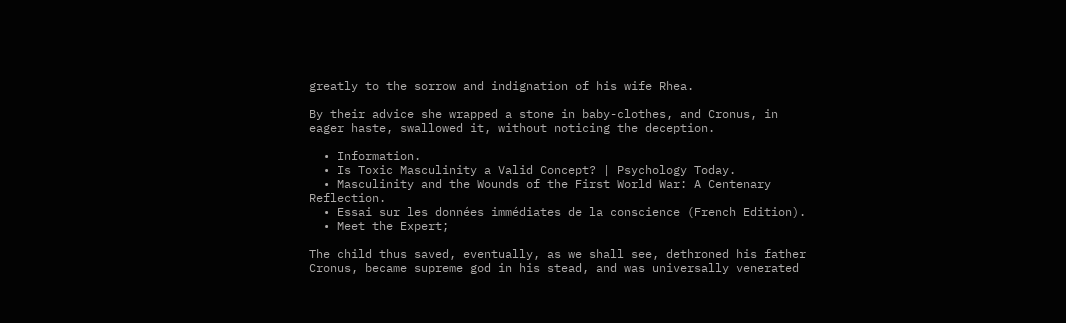greatly to the sorrow and indignation of his wife Rhea.

By their advice she wrapped a stone in baby-clothes, and Cronus, in eager haste, swallowed it, without noticing the deception.

  • Information.
  • Is Toxic Masculinity a Valid Concept? | Psychology Today.
  • Masculinity and the Wounds of the First World War: A Centenary Reflection.
  • Essai sur les données immédiates de la conscience (French Edition).
  • Meet the Expert;

The child thus saved, eventually, as we shall see, dethroned his father Cronus, became supreme god in his stead, and was universally venerated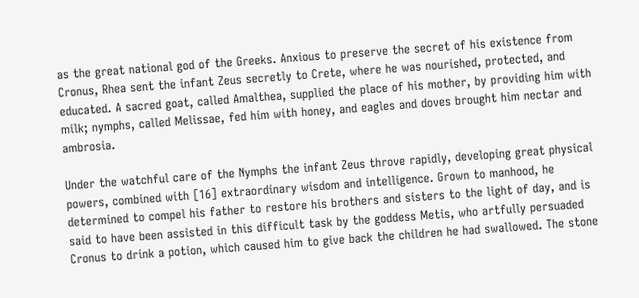as the great national god of the Greeks. Anxious to preserve the secret of his existence from Cronus, Rhea sent the infant Zeus secretly to Crete, where he was nourished, protected, and educated. A sacred goat, called Amalthea, supplied the place of his mother, by providing him with milk; nymphs, called Melissae, fed him with honey, and eagles and doves brought him nectar and ambrosia.

Under the watchful care of the Nymphs the infant Zeus throve rapidly, developing great physical powers, combined with [16] extraordinary wisdom and intelligence. Grown to manhood, he determined to compel his father to restore his brothers and sisters to the light of day, and is said to have been assisted in this difficult task by the goddess Metis, who artfully persuaded Cronus to drink a potion, which caused him to give back the children he had swallowed. The stone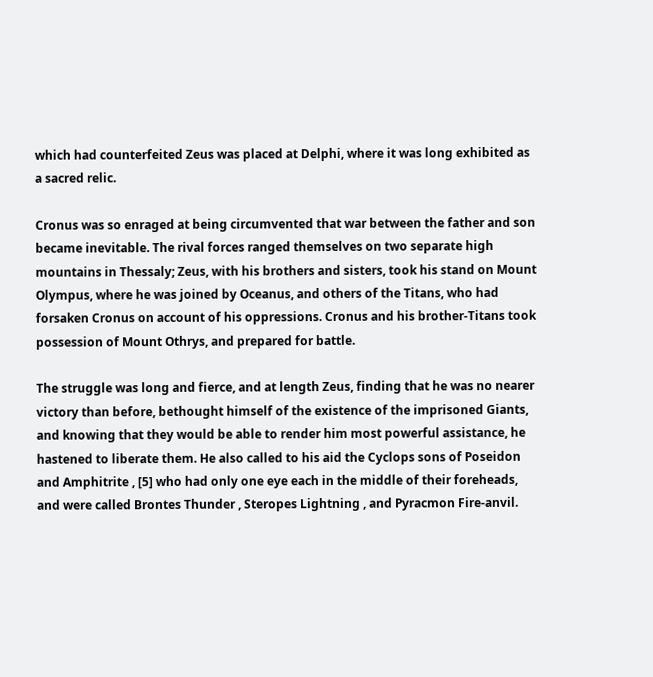which had counterfeited Zeus was placed at Delphi, where it was long exhibited as a sacred relic.

Cronus was so enraged at being circumvented that war between the father and son became inevitable. The rival forces ranged themselves on two separate high mountains in Thessaly; Zeus, with his brothers and sisters, took his stand on Mount Olympus, where he was joined by Oceanus, and others of the Titans, who had forsaken Cronus on account of his oppressions. Cronus and his brother-Titans took possession of Mount Othrys, and prepared for battle.

The struggle was long and fierce, and at length Zeus, finding that he was no nearer victory than before, bethought himself of the existence of the imprisoned Giants, and knowing that they would be able to render him most powerful assistance, he hastened to liberate them. He also called to his aid the Cyclops sons of Poseidon and Amphitrite , [5] who had only one eye each in the middle of their foreheads, and were called Brontes Thunder , Steropes Lightning , and Pyracmon Fire-anvil.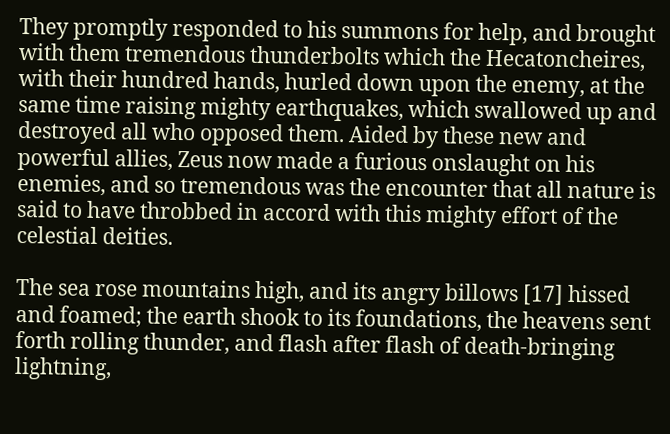They promptly responded to his summons for help, and brought with them tremendous thunderbolts which the Hecatoncheires, with their hundred hands, hurled down upon the enemy, at the same time raising mighty earthquakes, which swallowed up and destroyed all who opposed them. Aided by these new and powerful allies, Zeus now made a furious onslaught on his enemies, and so tremendous was the encounter that all nature is said to have throbbed in accord with this mighty effort of the celestial deities.

The sea rose mountains high, and its angry billows [17] hissed and foamed; the earth shook to its foundations, the heavens sent forth rolling thunder, and flash after flash of death-bringing lightning,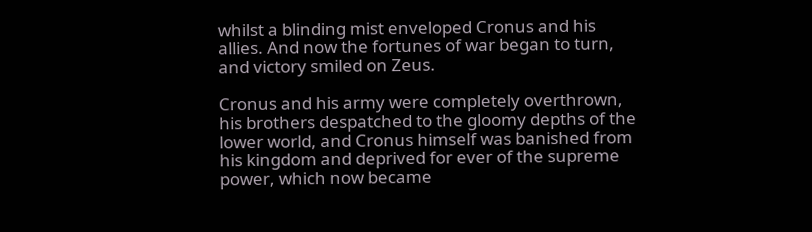whilst a blinding mist enveloped Cronus and his allies. And now the fortunes of war began to turn, and victory smiled on Zeus.

Cronus and his army were completely overthrown, his brothers despatched to the gloomy depths of the lower world, and Cronus himself was banished from his kingdom and deprived for ever of the supreme power, which now became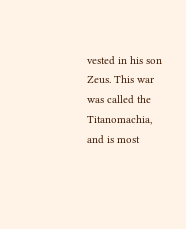vested in his son Zeus. This war was called the Titanomachia, and is most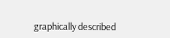graphically described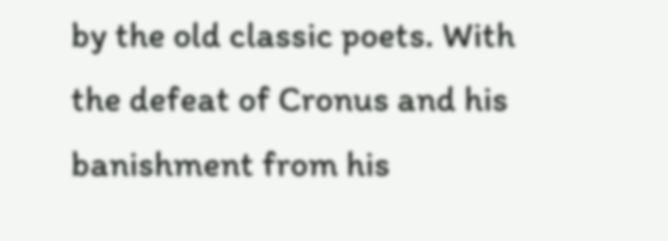by the old classic poets. With the defeat of Cronus and his banishment from his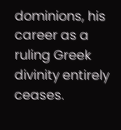dominions, his career as a ruling Greek divinity entirely ceases.